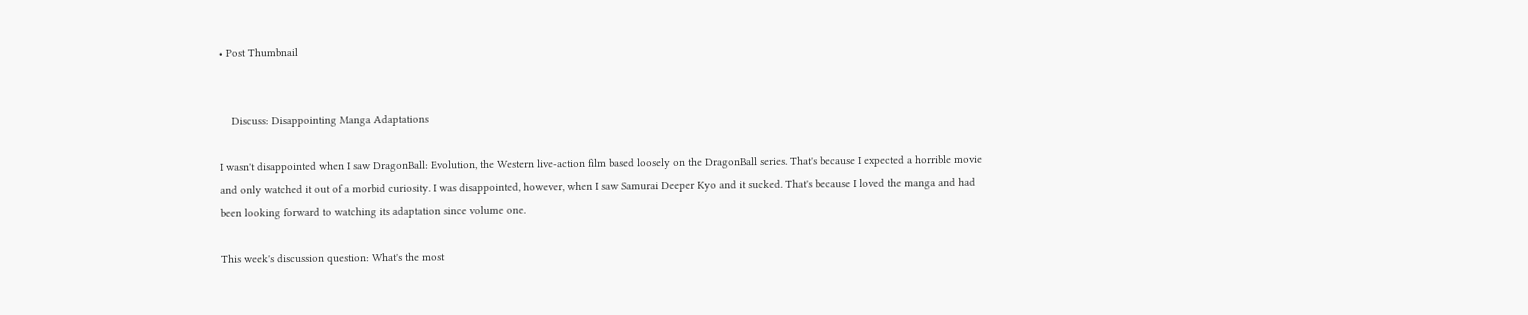• Post Thumbnail


    Discuss: Disappointing Manga Adaptations

I wasn't disappointed when I saw DragonBall: Evolution, the Western live-action film based loosely on the DragonBall series. That's because I expected a horrible movie and only watched it out of a morbid curiosity. I was disappointed, however, when I saw Samurai Deeper Kyo and it sucked. That's because I loved the manga and had been looking forward to watching its adaptation since volume one.

This week's discussion question: What's the most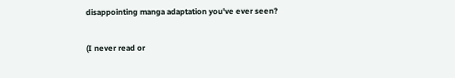disappointing manga adaptation you've ever seen?

(I never read or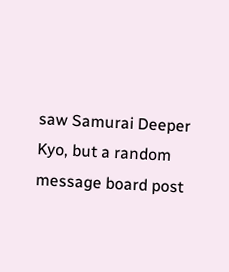saw Samurai Deeper Kyo, but a random message board post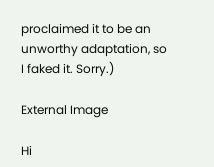proclaimed it to be an unworthy adaptation, so I faked it. Sorry.)

External Image

Hi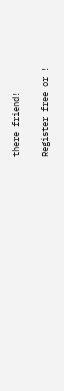there friend!

Register free or !